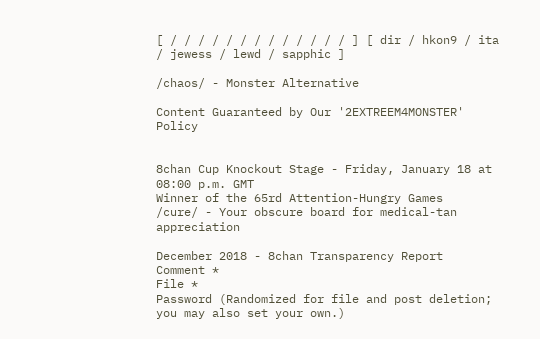[ / / / / / / / / / / / / / ] [ dir / hkon9 / ita / jewess / lewd / sapphic ]

/chaos/ - Monster Alternative

Content Guaranteed by Our '2EXTREEM4MONSTER' Policy


8chan Cup Knockout Stage - Friday, January 18 at 08:00 p.m. GMT
Winner of the 65rd Attention-Hungry Games
/cure/ - Your obscure board for medical-tan appreciation

December 2018 - 8chan Transparency Report
Comment *
File *
Password (Randomized for file and post deletion; you may also set your own.)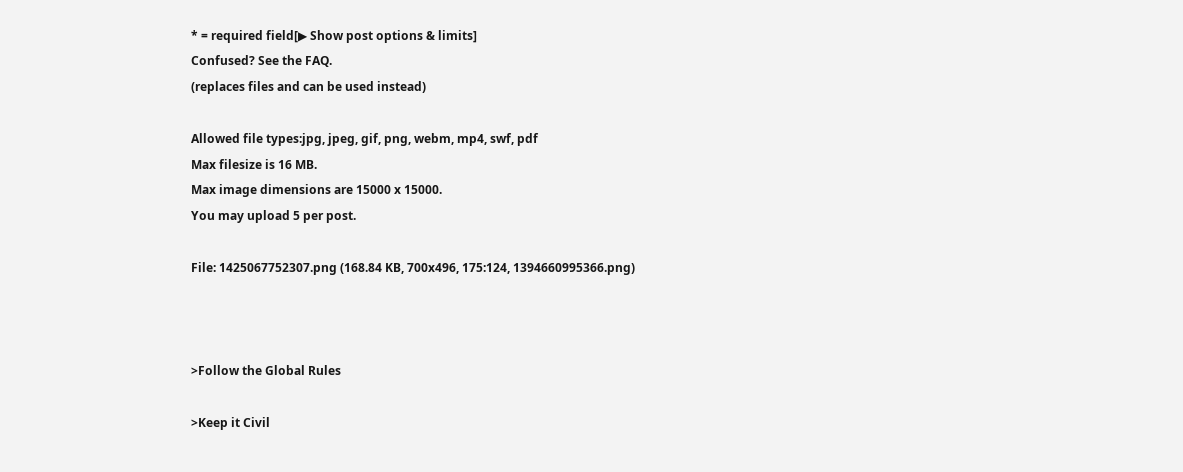* = required field[▶ Show post options & limits]
Confused? See the FAQ.
(replaces files and can be used instead)

Allowed file types:jpg, jpeg, gif, png, webm, mp4, swf, pdf
Max filesize is 16 MB.
Max image dimensions are 15000 x 15000.
You may upload 5 per post.

File: 1425067752307.png (168.84 KB, 700x496, 175:124, 1394660995366.png)



>Follow the Global Rules

>Keep it Civil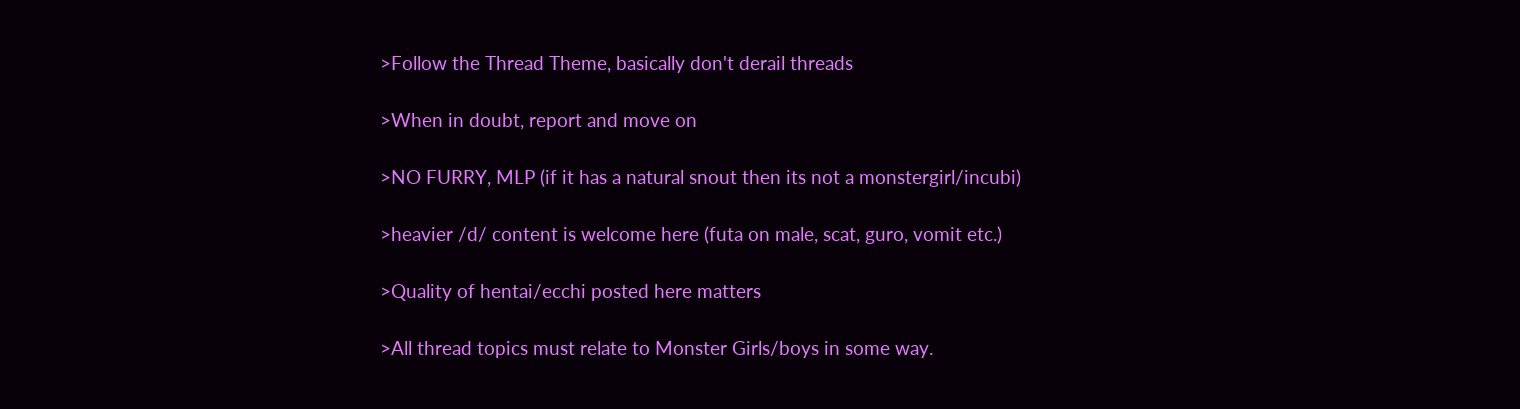>Follow the Thread Theme, basically don't derail threads

>When in doubt, report and move on

>NO FURRY, MLP (if it has a natural snout then its not a monstergirl/incubi)

>heavier /d/ content is welcome here (futa on male, scat, guro, vomit etc.)

>Quality of hentai/ecchi posted here matters

>All thread topics must relate to Monster Girls/boys in some way.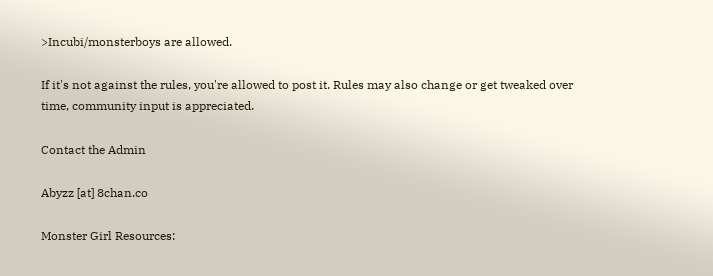>Incubi/monsterboys are allowed.

If it's not against the rules, you're allowed to post it. Rules may also change or get tweaked over time, community input is appreciated.

Contact the Admin

Abyzz [at] 8chan.co

Monster Girl Resources: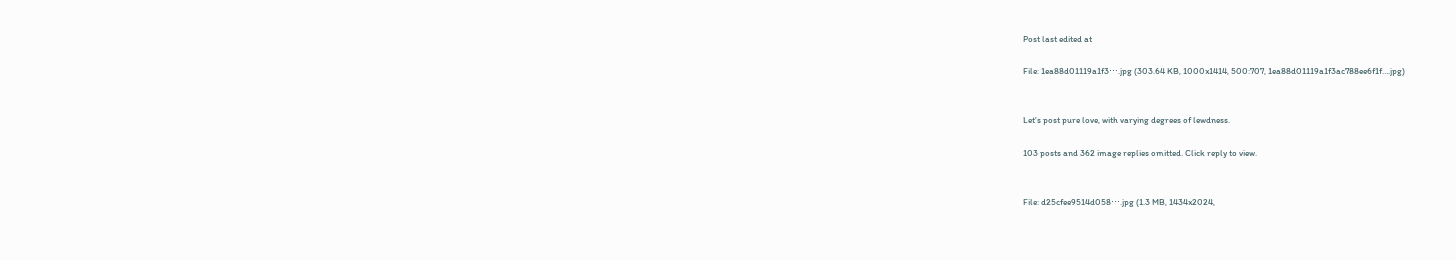Post last edited at

File: 1ea88d01119a1f3⋯.jpg (303.64 KB, 1000x1414, 500:707, 1ea88d01119a1f3ac788ee6f1f….jpg)


Let's post pure love, with varying degrees of lewdness.

103 posts and 362 image replies omitted. Click reply to view.


File: d25cfee9514d058⋯.jpg (1.3 MB, 1434x2024,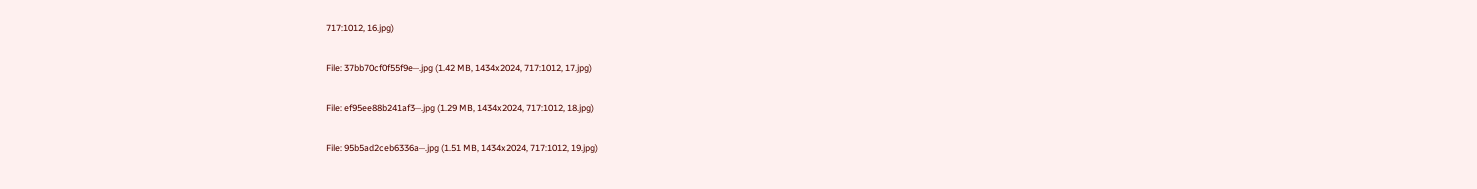717:1012, 16.jpg)

File: 37bb70cf0f55f9e⋯.jpg (1.42 MB, 1434x2024, 717:1012, 17.jpg)

File: ef95ee88b241af3⋯.jpg (1.29 MB, 1434x2024, 717:1012, 18.jpg)

File: 95b5ad2ceb6336a⋯.jpg (1.51 MB, 1434x2024, 717:1012, 19.jpg)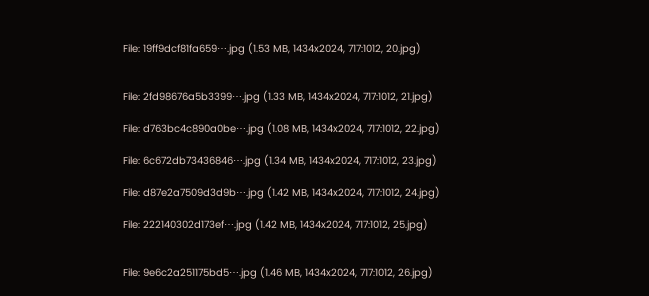File: 19ff9dcf81fa659⋯.jpg (1.53 MB, 1434x2024, 717:1012, 20.jpg)


File: 2fd98676a5b3399⋯.jpg (1.33 MB, 1434x2024, 717:1012, 21.jpg)

File: d763bc4c890a0be⋯.jpg (1.08 MB, 1434x2024, 717:1012, 22.jpg)

File: 6c672db73436846⋯.jpg (1.34 MB, 1434x2024, 717:1012, 23.jpg)

File: d87e2a7509d3d9b⋯.jpg (1.42 MB, 1434x2024, 717:1012, 24.jpg)

File: 222140302d173ef⋯.jpg (1.42 MB, 1434x2024, 717:1012, 25.jpg)


File: 9e6c2a251175bd5⋯.jpg (1.46 MB, 1434x2024, 717:1012, 26.jpg)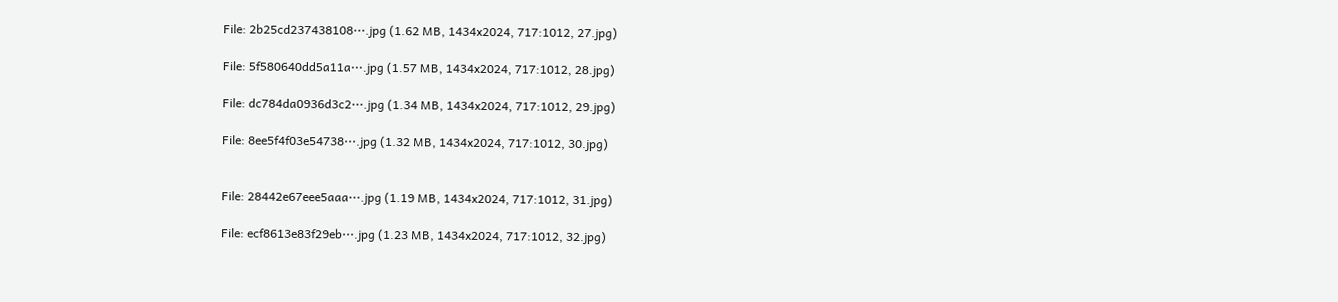File: 2b25cd237438108⋯.jpg (1.62 MB, 1434x2024, 717:1012, 27.jpg)

File: 5f580640dd5a11a⋯.jpg (1.57 MB, 1434x2024, 717:1012, 28.jpg)

File: dc784da0936d3c2⋯.jpg (1.34 MB, 1434x2024, 717:1012, 29.jpg)

File: 8ee5f4f03e54738⋯.jpg (1.32 MB, 1434x2024, 717:1012, 30.jpg)


File: 28442e67eee5aaa⋯.jpg (1.19 MB, 1434x2024, 717:1012, 31.jpg)

File: ecf8613e83f29eb⋯.jpg (1.23 MB, 1434x2024, 717:1012, 32.jpg)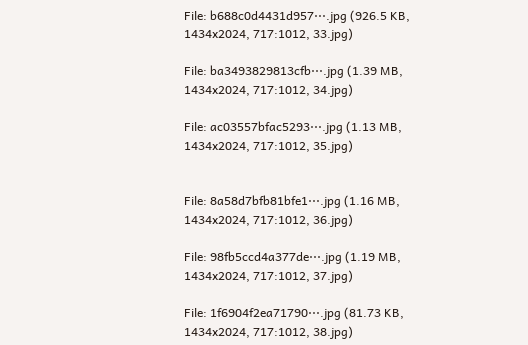File: b688c0d4431d957⋯.jpg (926.5 KB, 1434x2024, 717:1012, 33.jpg)

File: ba3493829813cfb⋯.jpg (1.39 MB, 1434x2024, 717:1012, 34.jpg)

File: ac03557bfac5293⋯.jpg (1.13 MB, 1434x2024, 717:1012, 35.jpg)


File: 8a58d7bfb81bfe1⋯.jpg (1.16 MB, 1434x2024, 717:1012, 36.jpg)

File: 98fb5ccd4a377de⋯.jpg (1.19 MB, 1434x2024, 717:1012, 37.jpg)

File: 1f6904f2ea71790⋯.jpg (81.73 KB, 1434x2024, 717:1012, 38.jpg)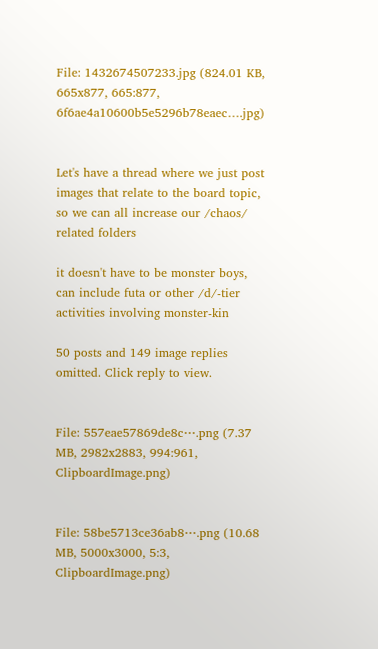File: 1432674507233.jpg (824.01 KB, 665x877, 665:877, 6f6ae4a10600b5e5296b78eaec….jpg)


Let's have a thread where we just post images that relate to the board topic, so we can all increase our /chaos/ related folders

it doesn't have to be monster boys, can include futa or other /d/-tier activities involving monster-kin

50 posts and 149 image replies omitted. Click reply to view.


File: 557eae57869de8c⋯.png (7.37 MB, 2982x2883, 994:961, ClipboardImage.png)


File: 58be5713ce36ab8⋯.png (10.68 MB, 5000x3000, 5:3, ClipboardImage.png)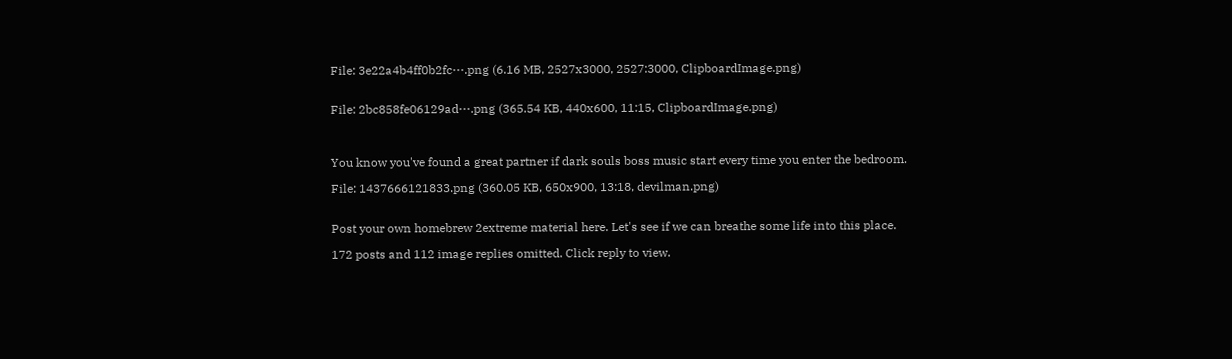File: 3e22a4b4ff0b2fc⋯.png (6.16 MB, 2527x3000, 2527:3000, ClipboardImage.png)


File: 2bc858fe06129ad⋯.png (365.54 KB, 440x600, 11:15, ClipboardImage.png)



You know you've found a great partner if dark souls boss music start every time you enter the bedroom.

File: 1437666121833.png (360.05 KB, 650x900, 13:18, devilman.png)


Post your own homebrew 2extreme material here. Let's see if we can breathe some life into this place.

172 posts and 112 image replies omitted. Click reply to view.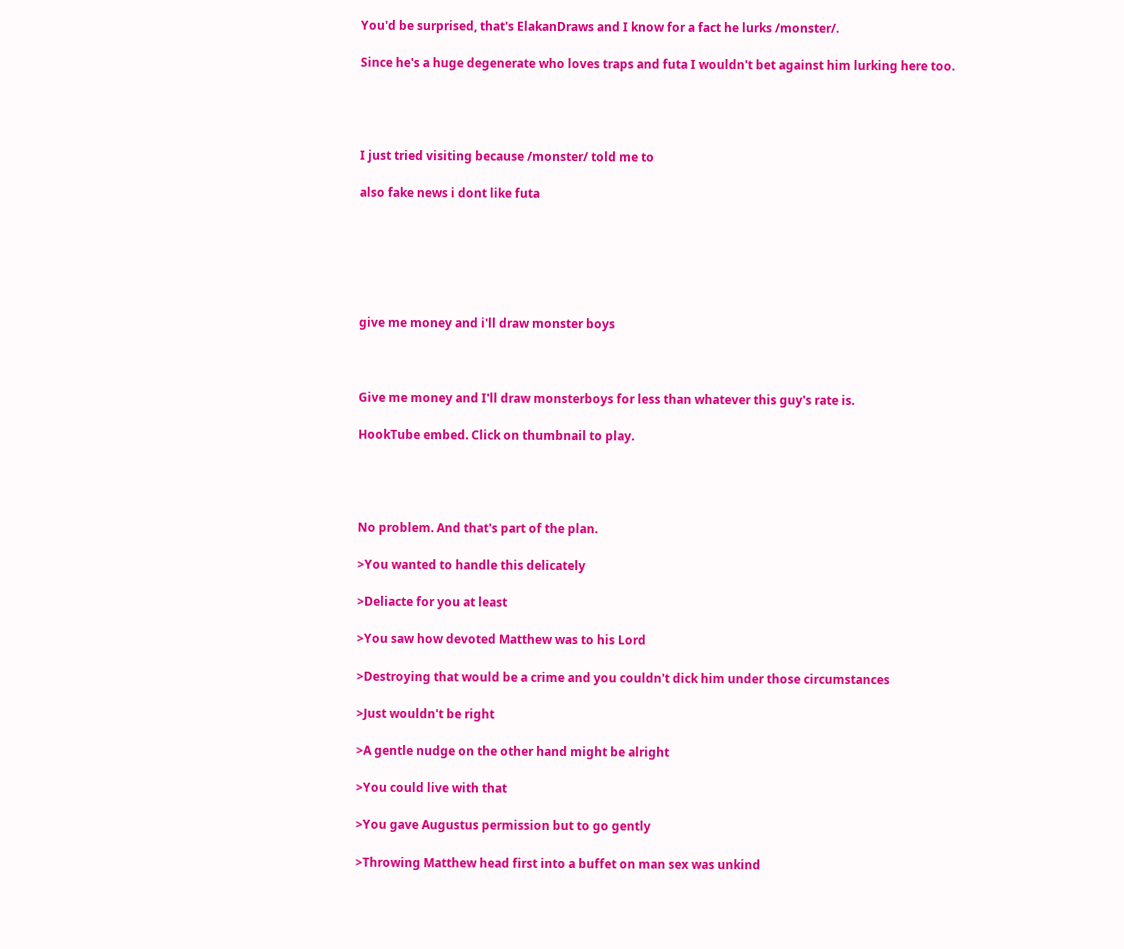You'd be surprised, that's ElakanDraws and I know for a fact he lurks /monster/.

Since he's a huge degenerate who loves traps and futa I wouldn't bet against him lurking here too.




I just tried visiting because /monster/ told me to

also fake news i dont like futa






give me money and i'll draw monster boys



Give me money and I'll draw monsterboys for less than whatever this guy's rate is.

HookTube embed. Click on thumbnail to play.




No problem. And that's part of the plan.

>You wanted to handle this delicately

>Deliacte for you at least

>You saw how devoted Matthew was to his Lord

>Destroying that would be a crime and you couldn't dick him under those circumstances

>Just wouldn't be right

>A gentle nudge on the other hand might be alright

>You could live with that

>You gave Augustus permission but to go gently

>Throwing Matthew head first into a buffet on man sex was unkind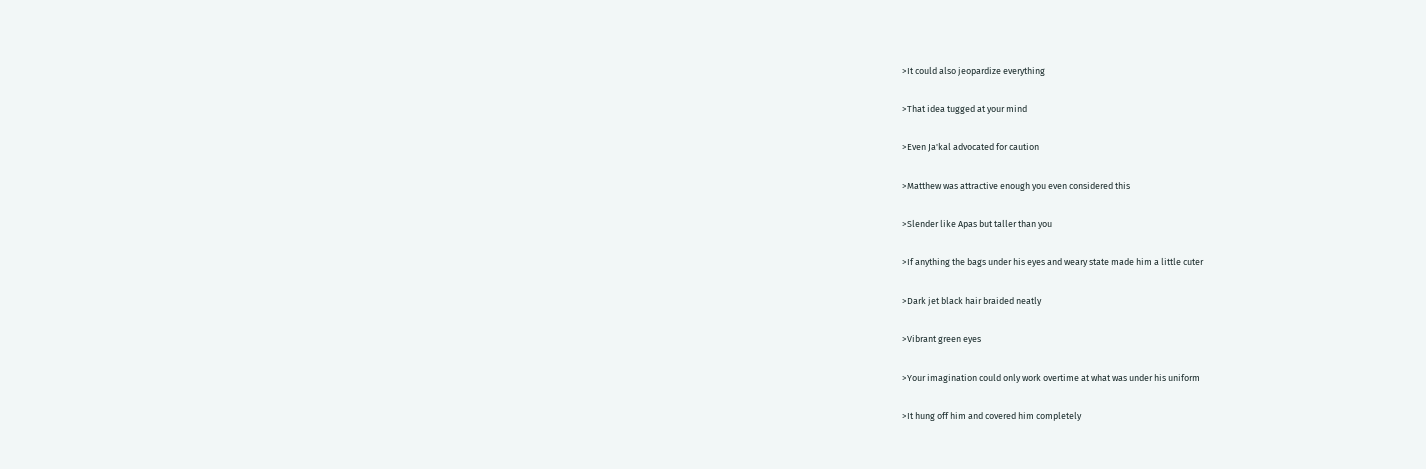>It could also jeopardize everything

>That idea tugged at your mind

>Even Ja'kal advocated for caution

>Matthew was attractive enough you even considered this

>Slender like Apas but taller than you

>If anything the bags under his eyes and weary state made him a little cuter

>Dark jet black hair braided neatly

>Vibrant green eyes

>Your imagination could only work overtime at what was under his uniform

>It hung off him and covered him completely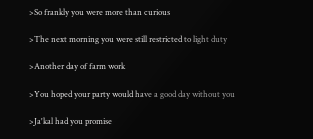>So frankly you were more than curious

>The next morning you were still restricted to light duty

>Another day of farm work

>You hoped your party would have a good day without you

>Ja'kal had you promise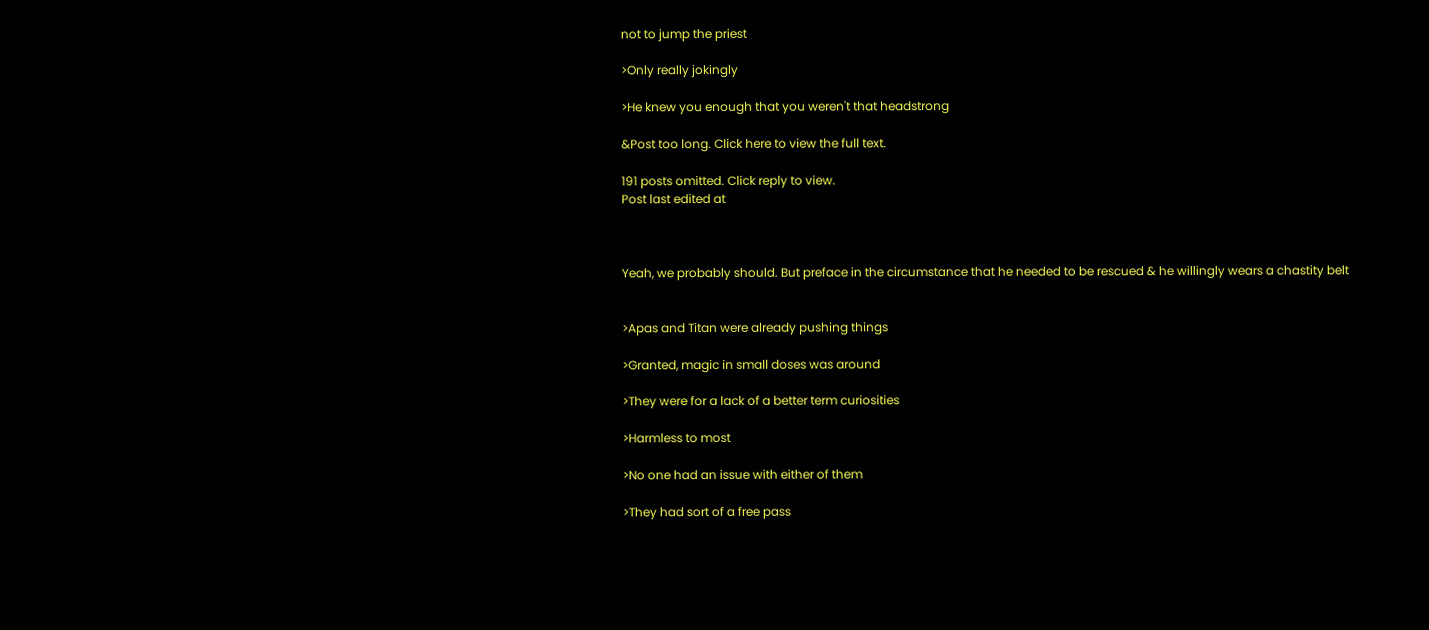not to jump the priest

>Only really jokingly

>He knew you enough that you weren't that headstrong

&Post too long. Click here to view the full text.

191 posts omitted. Click reply to view.
Post last edited at



Yeah, we probably should. But preface in the circumstance that he needed to be rescued & he willingly wears a chastity belt


>Apas and Titan were already pushing things

>Granted, magic in small doses was around

>They were for a lack of a better term curiosities

>Harmless to most

>No one had an issue with either of them

>They had sort of a free pass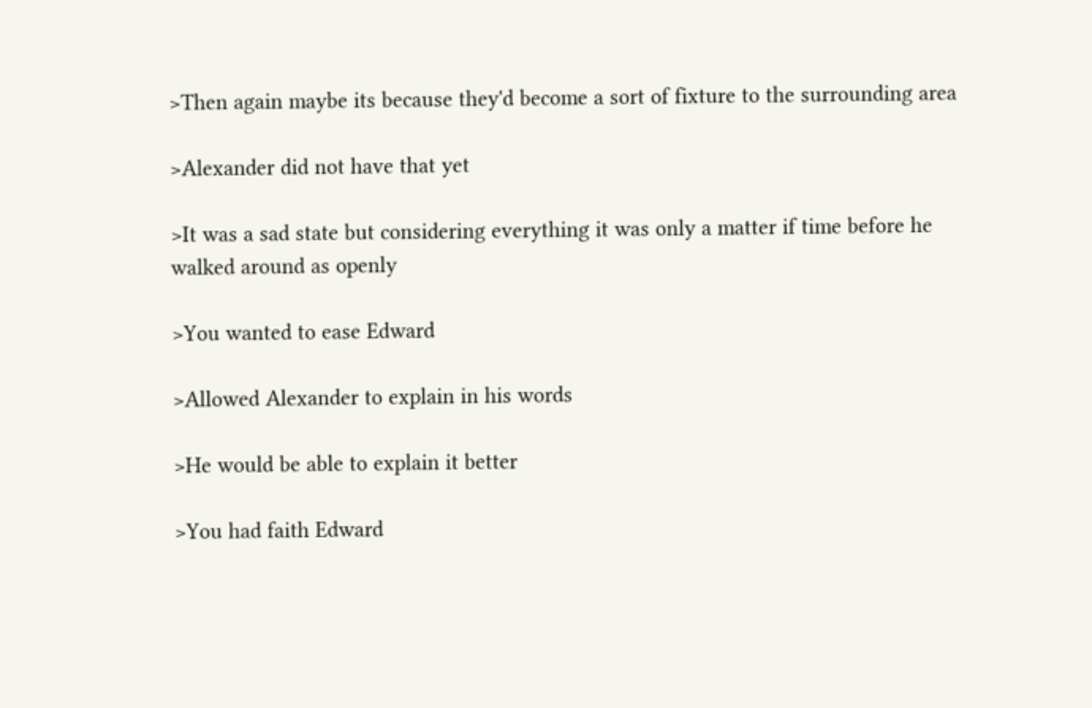>Then again maybe its because they'd become a sort of fixture to the surrounding area

>Alexander did not have that yet

>It was a sad state but considering everything it was only a matter if time before he walked around as openly

>You wanted to ease Edward

>Allowed Alexander to explain in his words

>He would be able to explain it better

>You had faith Edward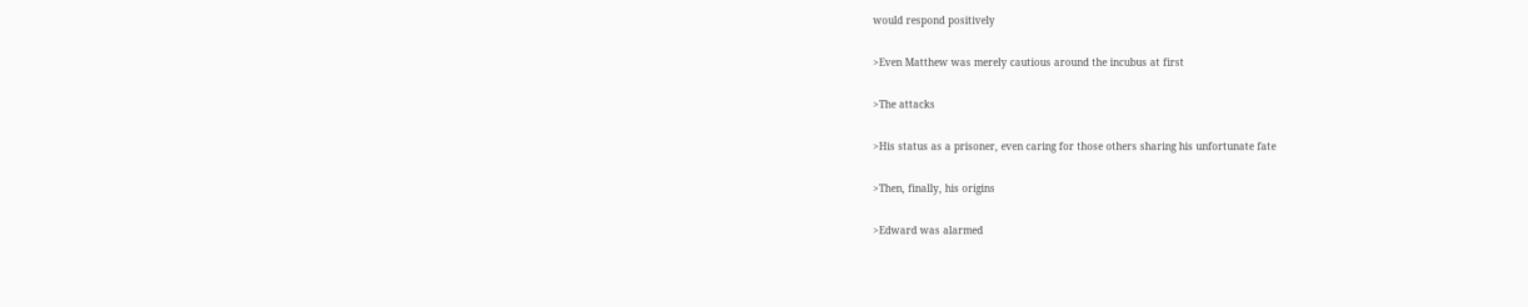would respond positively

>Even Matthew was merely cautious around the incubus at first

>The attacks

>His status as a prisoner, even caring for those others sharing his unfortunate fate

>Then, finally, his origins

>Edward was alarmed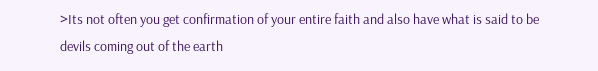>Its not often you get confirmation of your entire faith and also have what is said to be devils coming out of the earth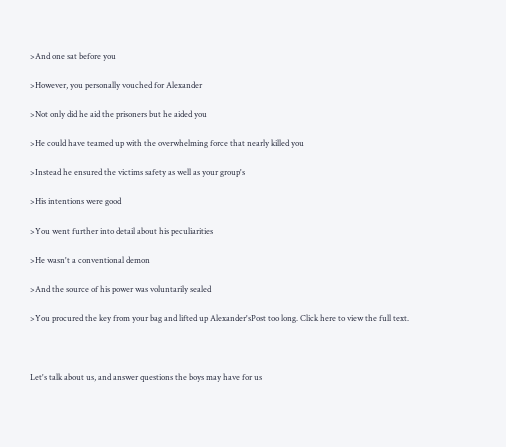>And one sat before you

>However, you personally vouched for Alexander

>Not only did he aid the prisoners but he aided you

>He could have teamed up with the overwhelming force that nearly killed you

>Instead he ensured the victims safety as well as your group's

>His intentions were good

>You went further into detail about his peculiarities

>He wasn't a conventional demon

>And the source of his power was voluntarily sealed

>You procured the key from your bag and lifted up Alexander'sPost too long. Click here to view the full text.



Let's talk about us, and answer questions the boys may have for us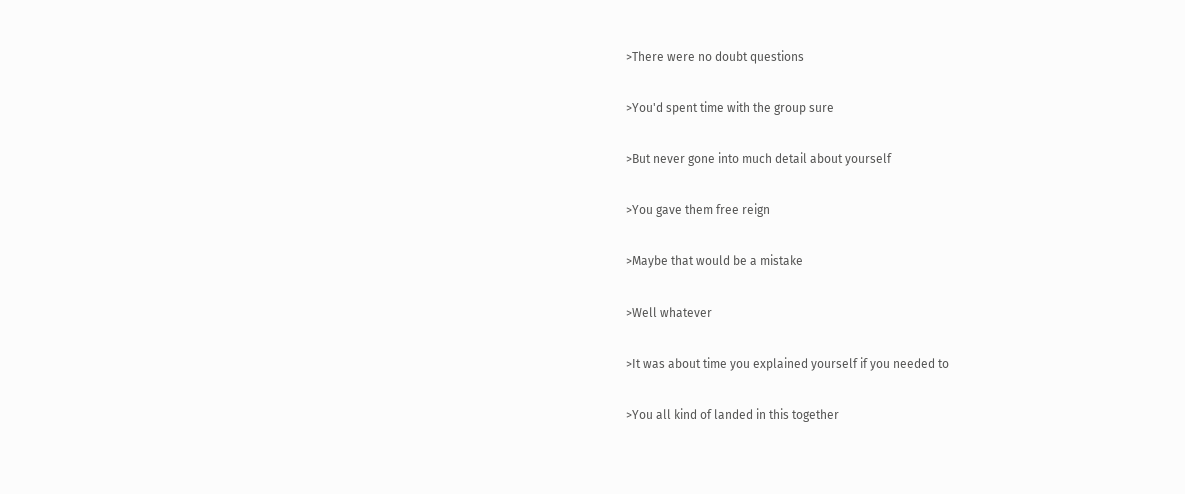>There were no doubt questions

>You'd spent time with the group sure

>But never gone into much detail about yourself

>You gave them free reign

>Maybe that would be a mistake

>Well whatever

>It was about time you explained yourself if you needed to

>You all kind of landed in this together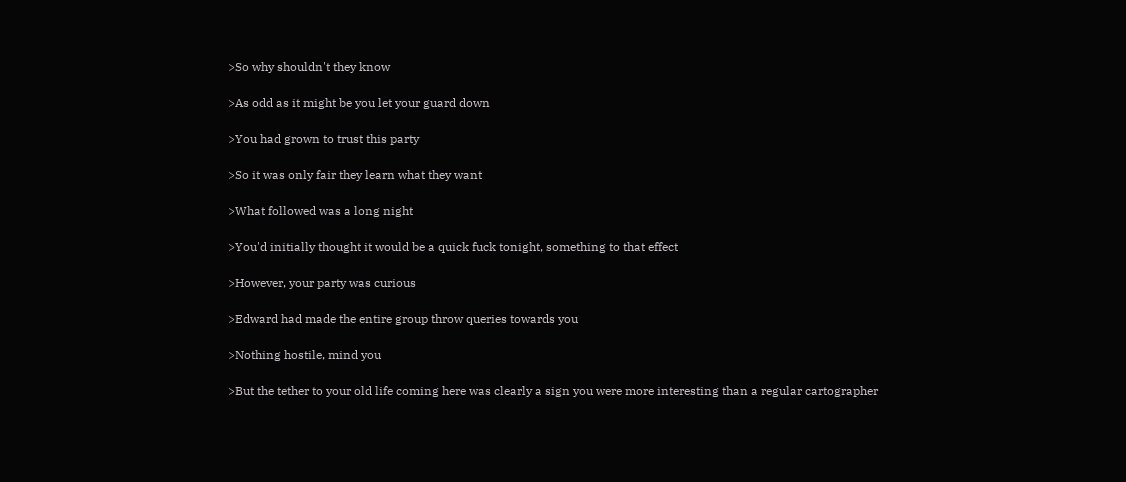>So why shouldn't they know

>As odd as it might be you let your guard down

>You had grown to trust this party

>So it was only fair they learn what they want

>What followed was a long night

>You'd initially thought it would be a quick fuck tonight, something to that effect

>However, your party was curious

>Edward had made the entire group throw queries towards you

>Nothing hostile, mind you

>But the tether to your old life coming here was clearly a sign you were more interesting than a regular cartographer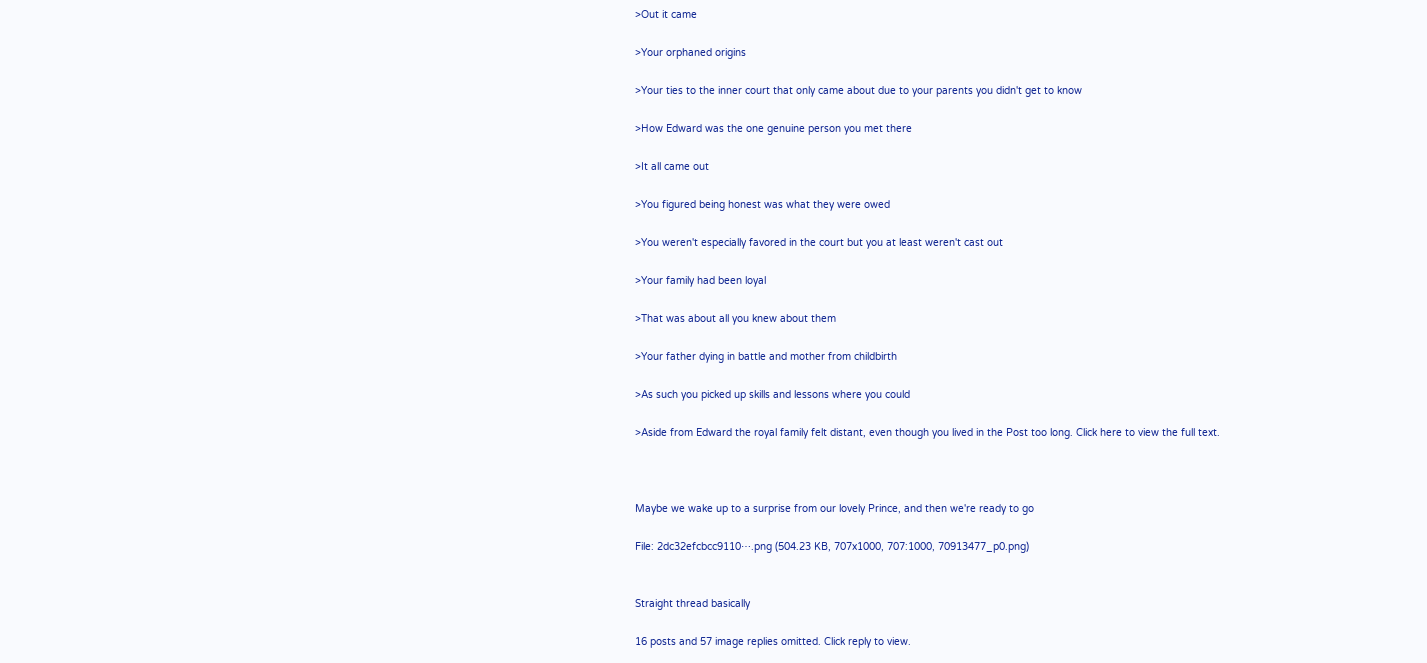>Out it came

>Your orphaned origins

>Your ties to the inner court that only came about due to your parents you didn't get to know

>How Edward was the one genuine person you met there

>It all came out

>You figured being honest was what they were owed

>You weren't especially favored in the court but you at least weren't cast out

>Your family had been loyal

>That was about all you knew about them

>Your father dying in battle and mother from childbirth

>As such you picked up skills and lessons where you could

>Aside from Edward the royal family felt distant, even though you lived in the Post too long. Click here to view the full text.



Maybe we wake up to a surprise from our lovely Prince, and then we're ready to go

File: 2dc32efcbcc9110⋯.png (504.23 KB, 707x1000, 707:1000, 70913477_p0.png)


Straight thread basically

16 posts and 57 image replies omitted. Click reply to view.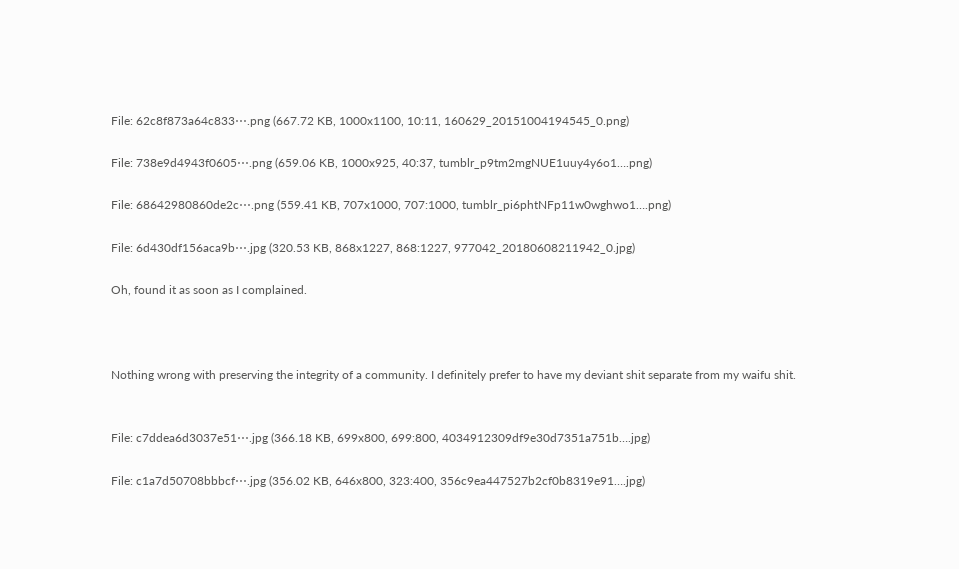File: 62c8f873a64c833⋯.png (667.72 KB, 1000x1100, 10:11, 160629_20151004194545_0.png)

File: 738e9d4943f0605⋯.png (659.06 KB, 1000x925, 40:37, tumblr_p9tm2mgNUE1uuy4y6o1….png)

File: 68642980860de2c⋯.png (559.41 KB, 707x1000, 707:1000, tumblr_pi6phtNFp11w0wghwo1….png)

File: 6d430df156aca9b⋯.jpg (320.53 KB, 868x1227, 868:1227, 977042_20180608211942_0.jpg)

Oh, found it as soon as I complained.



Nothing wrong with preserving the integrity of a community. I definitely prefer to have my deviant shit separate from my waifu shit.


File: c7ddea6d3037e51⋯.jpg (366.18 KB, 699x800, 699:800, 4034912309df9e30d7351a751b….jpg)

File: c1a7d50708bbbcf⋯.jpg (356.02 KB, 646x800, 323:400, 356c9ea447527b2cf0b8319e91….jpg)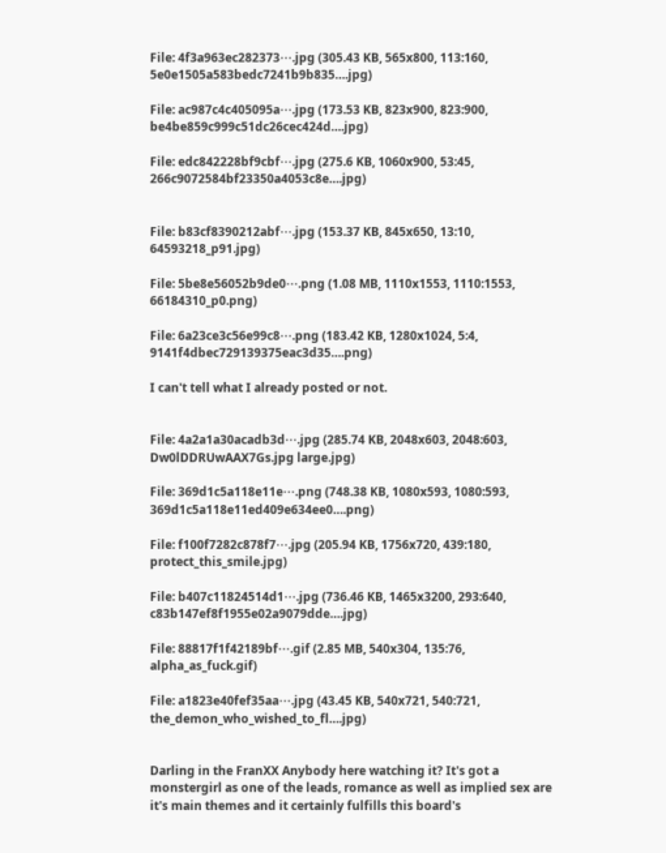File: 4f3a963ec282373⋯.jpg (305.43 KB, 565x800, 113:160, 5e0e1505a583bedc7241b9b835….jpg)

File: ac987c4c405095a⋯.jpg (173.53 KB, 823x900, 823:900, be4be859c999c51dc26cec424d….jpg)

File: edc842228bf9cbf⋯.jpg (275.6 KB, 1060x900, 53:45, 266c9072584bf23350a4053c8e….jpg)


File: b83cf8390212abf⋯.jpg (153.37 KB, 845x650, 13:10, 64593218_p91.jpg)

File: 5be8e56052b9de0⋯.png (1.08 MB, 1110x1553, 1110:1553, 66184310_p0.png)

File: 6a23ce3c56e99c8⋯.png (183.42 KB, 1280x1024, 5:4, 9141f4dbec729139375eac3d35….png)

I can't tell what I already posted or not.


File: 4a2a1a30acadb3d⋯.jpg (285.74 KB, 2048x603, 2048:603, Dw0lDDRUwAAX7Gs.jpg large.jpg)

File: 369d1c5a118e11e⋯.png (748.38 KB, 1080x593, 1080:593, 369d1c5a118e11ed409e634ee0….png)

File: f100f7282c878f7⋯.jpg (205.94 KB, 1756x720, 439:180, protect_this_smile.jpg)

File: b407c11824514d1⋯.jpg (736.46 KB, 1465x3200, 293:640, c83b147ef8f1955e02a9079dde….jpg)

File: 88817f1f42189bf⋯.gif (2.85 MB, 540x304, 135:76, alpha_as_fuck.gif)

File: a1823e40fef35aa⋯.jpg (43.45 KB, 540x721, 540:721, the_demon_who_wished_to_fl….jpg)


Darling in the FranXX Anybody here watching it? It's got a monstergirl as one of the leads, romance as well as implied sex are it's main themes and it certainly fulfills this board's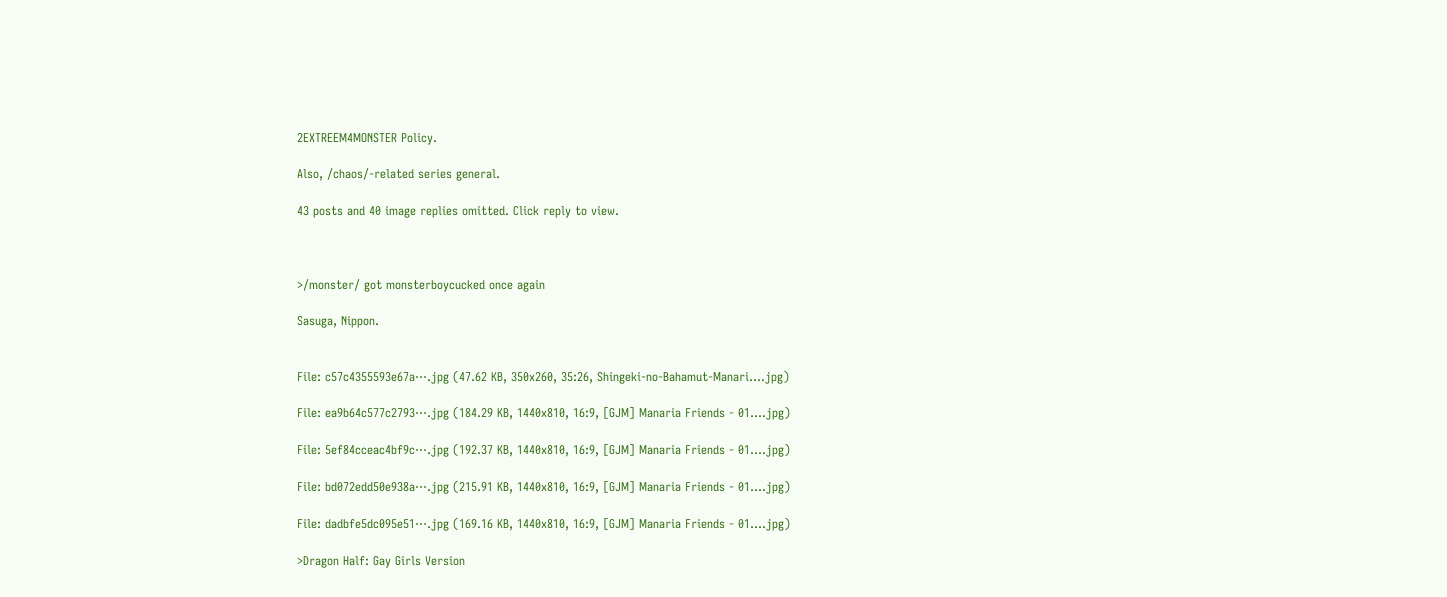2EXTREEM4MONSTER Policy.

Also, /chaos/-related series general.

43 posts and 40 image replies omitted. Click reply to view.



>/monster/ got monsterboycucked once again

Sasuga, Nippon.


File: c57c4355593e67a⋯.jpg (47.62 KB, 350x260, 35:26, Shingeki-no-Bahamut-Manari….jpg)

File: ea9b64c577c2793⋯.jpg (184.29 KB, 1440x810, 16:9, [GJM] Manaria Friends - 01….jpg)

File: 5ef84cceac4bf9c⋯.jpg (192.37 KB, 1440x810, 16:9, [GJM] Manaria Friends - 01….jpg)

File: bd072edd50e938a⋯.jpg (215.91 KB, 1440x810, 16:9, [GJM] Manaria Friends - 01….jpg)

File: dadbfe5dc095e51⋯.jpg (169.16 KB, 1440x810, 16:9, [GJM] Manaria Friends - 01….jpg)

>Dragon Half: Gay Girls Version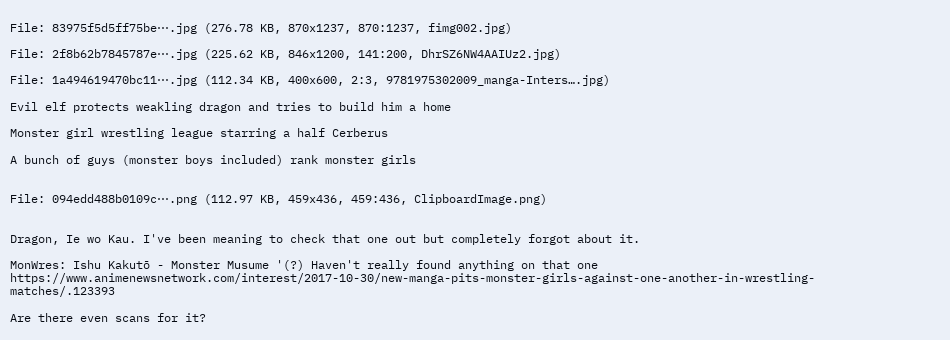File: 83975f5d5ff75be⋯.jpg (276.78 KB, 870x1237, 870:1237, fimg002.jpg)

File: 2f8b62b7845787e⋯.jpg (225.62 KB, 846x1200, 141:200, DhrSZ6NW4AAIUz2.jpg)

File: 1a494619470bc11⋯.jpg (112.34 KB, 400x600, 2:3, 9781975302009_manga-Inters….jpg)

Evil elf protects weakling dragon and tries to build him a home

Monster girl wrestling league starring a half Cerberus

A bunch of guys (monster boys included) rank monster girls


File: 094edd488b0109c⋯.png (112.97 KB, 459x436, 459:436, ClipboardImage.png)


Dragon, Ie wo Kau. I've been meaning to check that one out but completely forgot about it.

MonWres: Ishu Kakutō - Monster Musume '(?) Haven't really found anything on that one https://www.animenewsnetwork.com/interest/2017-10-30/new-manga-pits-monster-girls-against-one-another-in-wrestling-matches/.123393

Are there even scans for it?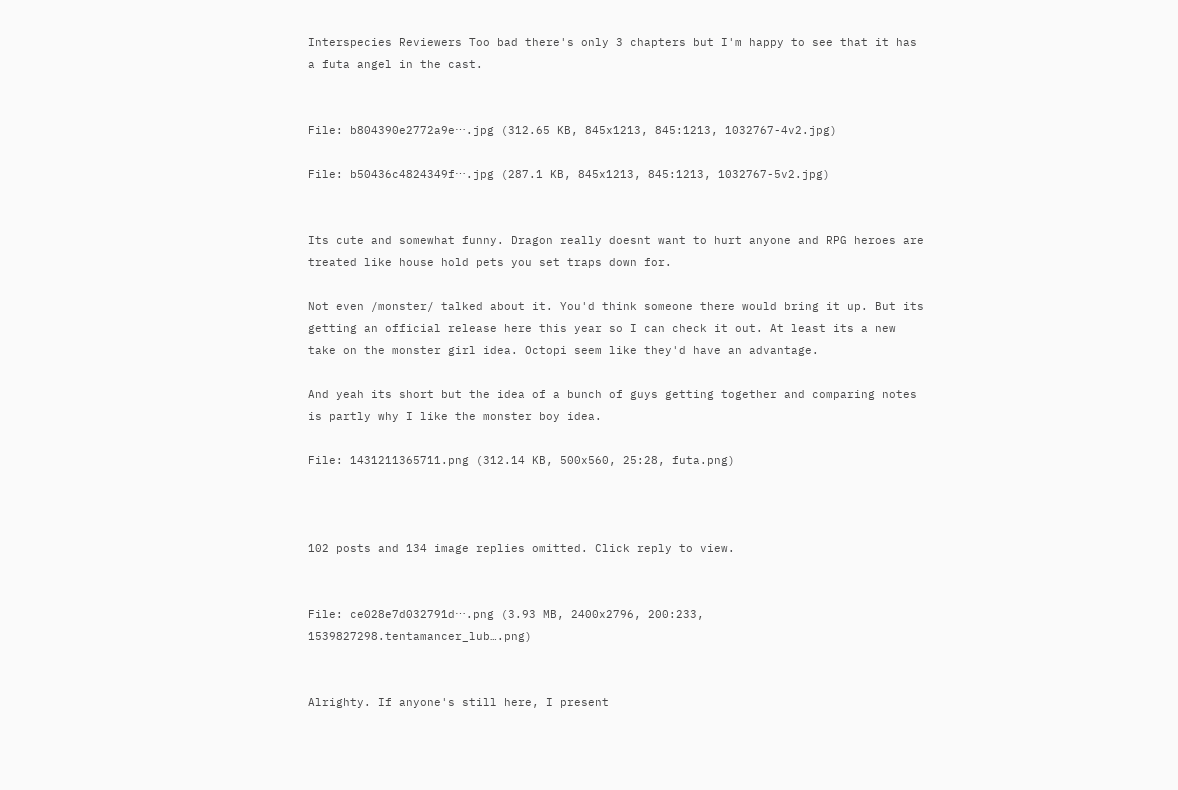Interspecies Reviewers Too bad there's only 3 chapters but I'm happy to see that it has a futa angel in the cast.


File: b804390e2772a9e⋯.jpg (312.65 KB, 845x1213, 845:1213, 1032767-4v2.jpg)

File: b50436c4824349f⋯.jpg (287.1 KB, 845x1213, 845:1213, 1032767-5v2.jpg)


Its cute and somewhat funny. Dragon really doesnt want to hurt anyone and RPG heroes are treated like house hold pets you set traps down for.

Not even /monster/ talked about it. You'd think someone there would bring it up. But its getting an official release here this year so I can check it out. At least its a new take on the monster girl idea. Octopi seem like they'd have an advantage.

And yeah its short but the idea of a bunch of guys getting together and comparing notes is partly why I like the monster boy idea.

File: 1431211365711.png (312.14 KB, 500x560, 25:28, futa.png)



102 posts and 134 image replies omitted. Click reply to view.


File: ce028e7d032791d⋯.png (3.93 MB, 2400x2796, 200:233, 1539827298.tentamancer_lub….png)


Alrighty. If anyone's still here, I present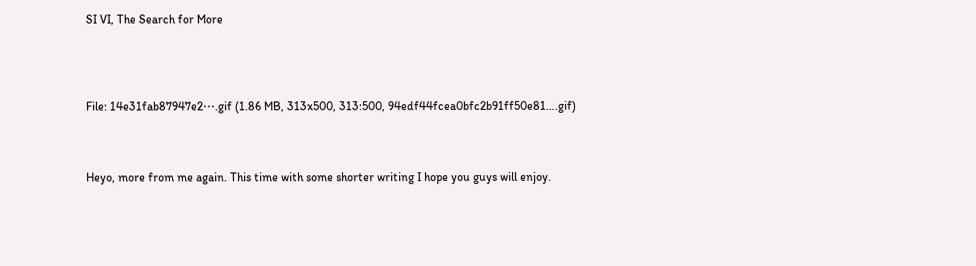SI VI, The Search for More




File: 14e31fab87947e2⋯.gif (1.86 MB, 313x500, 313:500, 94edf44fcea0bfc2b91ff50e81….gif)



Heyo, more from me again. This time with some shorter writing I hope you guys will enjoy.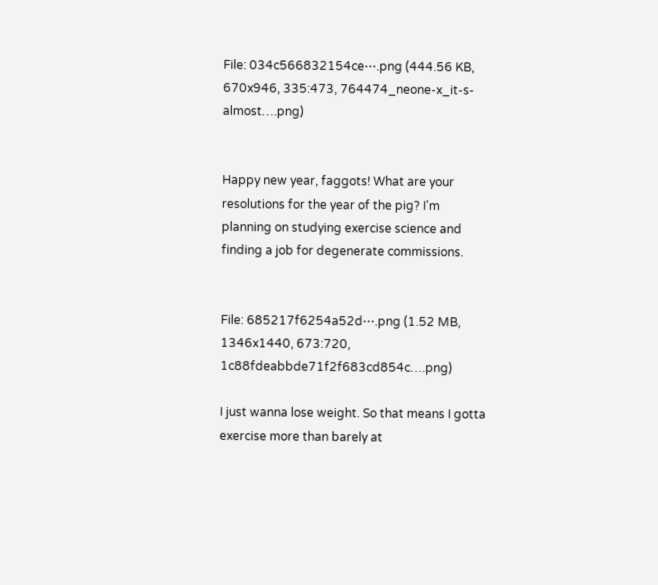File: 034c566832154ce⋯.png (444.56 KB, 670x946, 335:473, 764474_neone-x_it-s-almost….png)


Happy new year, faggots! What are your resolutions for the year of the pig? I'm planning on studying exercise science and finding a job for degenerate commissions.


File: 685217f6254a52d⋯.png (1.52 MB, 1346x1440, 673:720, 1c88fdeabbde71f2f683cd854c….png)

I just wanna lose weight. So that means I gotta exercise more than barely at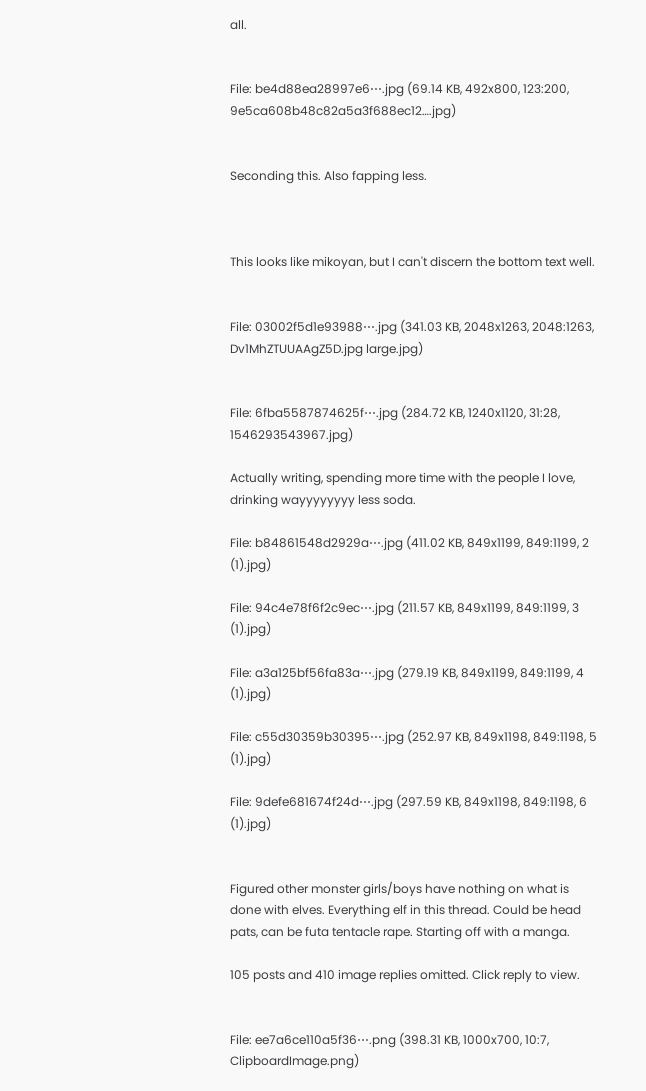all.


File: be4d88ea28997e6⋯.jpg (69.14 KB, 492x800, 123:200, 9e5ca608b48c82a5a3f688ec12….jpg)


Seconding this. Also fapping less.



This looks like mikoyan, but I can't discern the bottom text well.


File: 03002f5d1e93988⋯.jpg (341.03 KB, 2048x1263, 2048:1263, Dv1MhZTUUAAgZ5D.jpg large.jpg)


File: 6fba5587874625f⋯.jpg (284.72 KB, 1240x1120, 31:28, 1546293543967.jpg)

Actually writing, spending more time with the people I love, drinking wayyyyyyyy less soda.

File: b84861548d2929a⋯.jpg (411.02 KB, 849x1199, 849:1199, 2 (1).jpg)

File: 94c4e78f6f2c9ec⋯.jpg (211.57 KB, 849x1199, 849:1199, 3 (1).jpg)

File: a3a125bf56fa83a⋯.jpg (279.19 KB, 849x1199, 849:1199, 4 (1).jpg)

File: c55d30359b30395⋯.jpg (252.97 KB, 849x1198, 849:1198, 5 (1).jpg)

File: 9defe681674f24d⋯.jpg (297.59 KB, 849x1198, 849:1198, 6 (1).jpg)


Figured other monster girls/boys have nothing on what is done with elves. Everything elf in this thread. Could be head pats, can be futa tentacle rape. Starting off with a manga.

105 posts and 410 image replies omitted. Click reply to view.


File: ee7a6ce110a5f36⋯.png (398.31 KB, 1000x700, 10:7, ClipboardImage.png)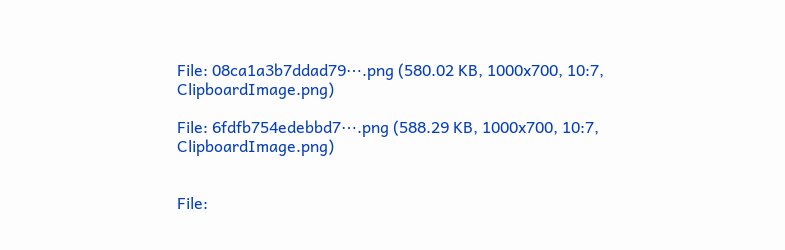File: 08ca1a3b7ddad79⋯.png (580.02 KB, 1000x700, 10:7, ClipboardImage.png)

File: 6fdfb754edebbd7⋯.png (588.29 KB, 1000x700, 10:7, ClipboardImage.png)


File: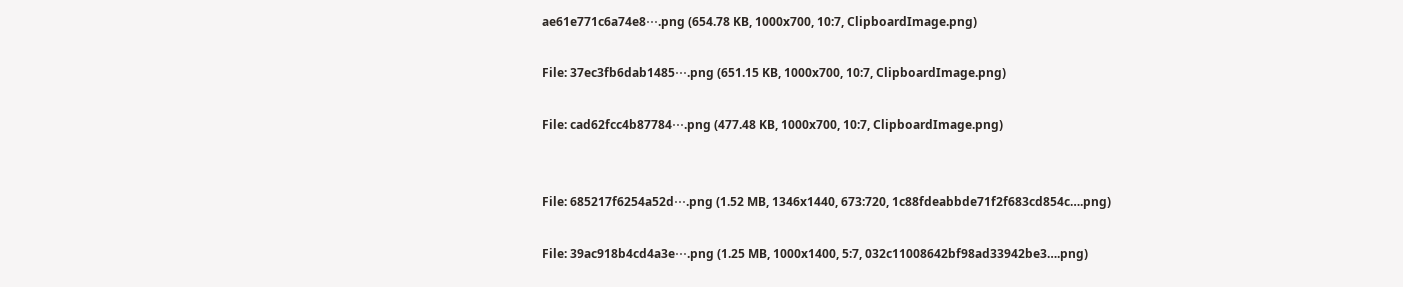ae61e771c6a74e8⋯.png (654.78 KB, 1000x700, 10:7, ClipboardImage.png)

File: 37ec3fb6dab1485⋯.png (651.15 KB, 1000x700, 10:7, ClipboardImage.png)

File: cad62fcc4b87784⋯.png (477.48 KB, 1000x700, 10:7, ClipboardImage.png)


File: 685217f6254a52d⋯.png (1.52 MB, 1346x1440, 673:720, 1c88fdeabbde71f2f683cd854c….png)

File: 39ac918b4cd4a3e⋯.png (1.25 MB, 1000x1400, 5:7, 032c11008642bf98ad33942be3….png)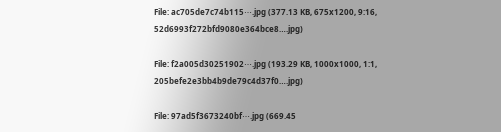File: ac705de7c74b115⋯.jpg (377.13 KB, 675x1200, 9:16, 52d6993f272bfd9080e364bce8….jpg)

File: f2a005d30251902⋯.jpg (193.29 KB, 1000x1000, 1:1, 205befe2e3bb4b9de79c4d37f0….jpg)

File: 97ad5f3673240bf⋯.jpg (669.45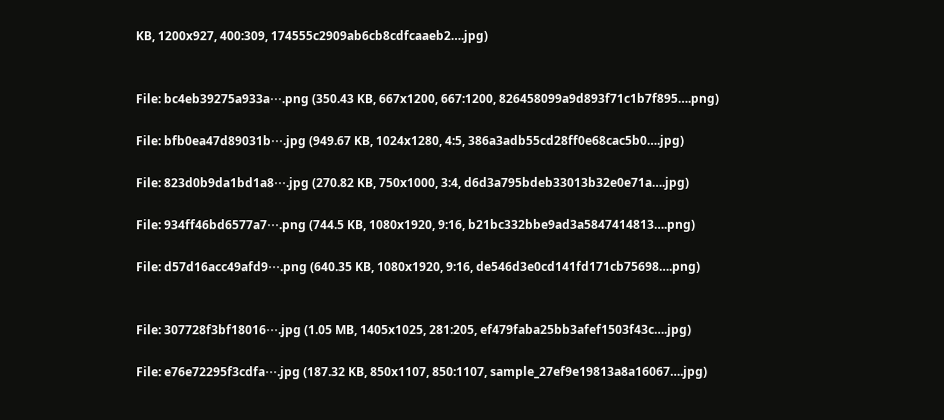KB, 1200x927, 400:309, 174555c2909ab6cb8cdfcaaeb2….jpg)


File: bc4eb39275a933a⋯.png (350.43 KB, 667x1200, 667:1200, 826458099a9d893f71c1b7f895….png)

File: bfb0ea47d89031b⋯.jpg (949.67 KB, 1024x1280, 4:5, 386a3adb55cd28ff0e68cac5b0….jpg)

File: 823d0b9da1bd1a8⋯.jpg (270.82 KB, 750x1000, 3:4, d6d3a795bdeb33013b32e0e71a….jpg)

File: 934ff46bd6577a7⋯.png (744.5 KB, 1080x1920, 9:16, b21bc332bbe9ad3a5847414813….png)

File: d57d16acc49afd9⋯.png (640.35 KB, 1080x1920, 9:16, de546d3e0cd141fd171cb75698….png)


File: 307728f3bf18016⋯.jpg (1.05 MB, 1405x1025, 281:205, ef479faba25bb3afef1503f43c….jpg)

File: e76e72295f3cdfa⋯.jpg (187.32 KB, 850x1107, 850:1107, sample_27ef9e19813a8a16067….jpg)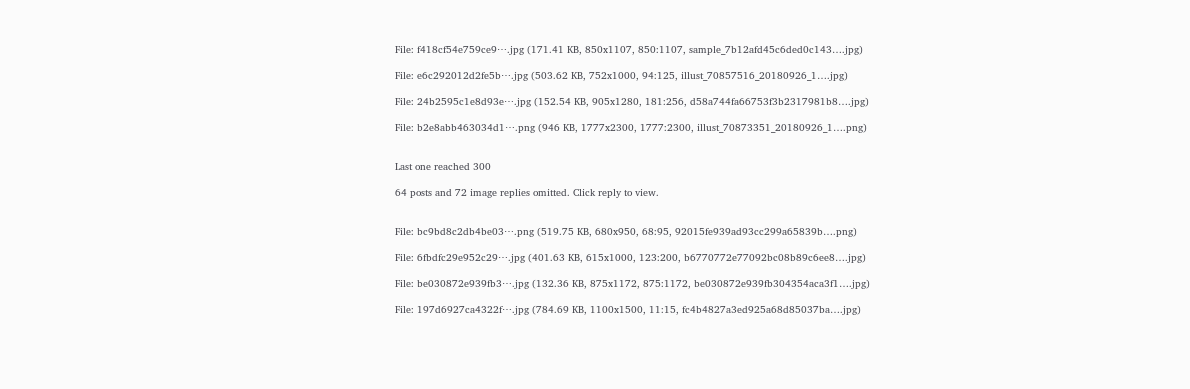File: f418cf54e759ce9⋯.jpg (171.41 KB, 850x1107, 850:1107, sample_7b12afd45c6ded0c143….jpg)

File: e6c292012d2fe5b⋯.jpg (503.62 KB, 752x1000, 94:125, illust_70857516_20180926_1….jpg)

File: 24b2595c1e8d93e⋯.jpg (152.54 KB, 905x1280, 181:256, d58a744fa66753f3b2317981b8….jpg)

File: b2e8abb463034d1⋯.png (946 KB, 1777x2300, 1777:2300, illust_70873351_20180926_1….png)


Last one reached 300

64 posts and 72 image replies omitted. Click reply to view.


File: bc9bd8c2db4be03⋯.png (519.75 KB, 680x950, 68:95, 92015fe939ad93cc299a65839b….png)

File: 6fbdfc29e952c29⋯.jpg (401.63 KB, 615x1000, 123:200, b6770772e77092bc08b89c6ee8….jpg)

File: be030872e939fb3⋯.jpg (132.36 KB, 875x1172, 875:1172, be030872e939fb304354aca3f1….jpg)

File: 197d6927ca4322f⋯.jpg (784.69 KB, 1100x1500, 11:15, fc4b4827a3ed925a68d85037ba….jpg)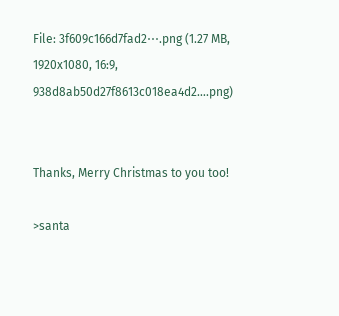File: 3f609c166d7fad2⋯.png (1.27 MB, 1920x1080, 16:9, 938d8ab50d27f8613c018ea4d2….png)


Thanks, Merry Christmas to you too!

>santa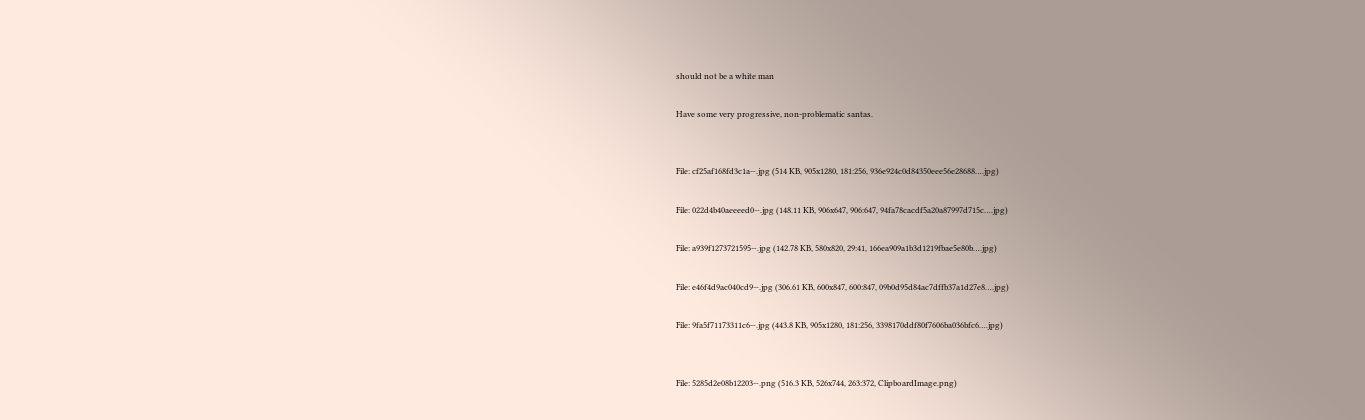should not be a white man

Have some very progressive, non-problematic santas.


File: cf25af168fd3c1a⋯.jpg (514 KB, 905x1280, 181:256, 936e924c0d84350eee56e28688….jpg)

File: 022d4b40aeeeed0⋯.jpg (148.11 KB, 906x647, 906:647, 94fa78cacdf5a20a87997d715c….jpg)

File: a939f1273721595⋯.jpg (142.78 KB, 580x820, 29:41, 166ea909a1b3d1219fbae5e80b….jpg)

File: e46f4d9ac040cd9⋯.jpg (306.61 KB, 600x847, 600:847, 09b0d95d84ac7dffb37a1d27e8….jpg)

File: 9fa5f71173311c6⋯.jpg (443.8 KB, 905x1280, 181:256, 3398170ddf80f7606ba036bfc6….jpg)


File: 5285d2e08b12203⋯.png (516.3 KB, 526x744, 263:372, ClipboardImage.png)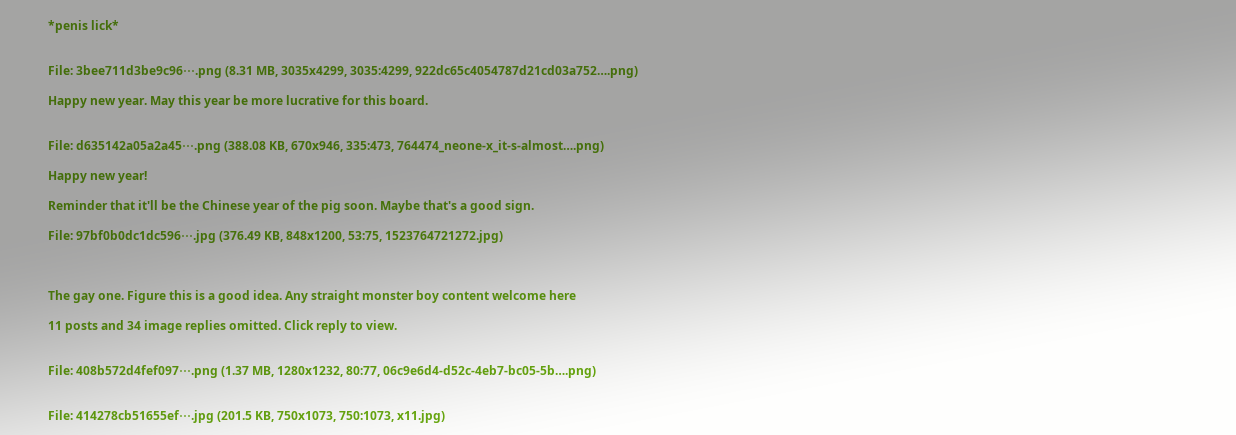*penis lick*


File: 3bee711d3be9c96⋯.png (8.31 MB, 3035x4299, 3035:4299, 922dc65c4054787d21cd03a752….png)

Happy new year. May this year be more lucrative for this board.


File: d635142a05a2a45⋯.png (388.08 KB, 670x946, 335:473, 764474_neone-x_it-s-almost….png)

Happy new year!

Reminder that it'll be the Chinese year of the pig soon. Maybe that's a good sign.

File: 97bf0b0dc1dc596⋯.jpg (376.49 KB, 848x1200, 53:75, 1523764721272.jpg)



The gay one. Figure this is a good idea. Any straight monster boy content welcome here

11 posts and 34 image replies omitted. Click reply to view.


File: 408b572d4fef097⋯.png (1.37 MB, 1280x1232, 80:77, 06c9e6d4-d52c-4eb7-bc05-5b….png)


File: 414278cb51655ef⋯.jpg (201.5 KB, 750x1073, 750:1073, x11.jpg)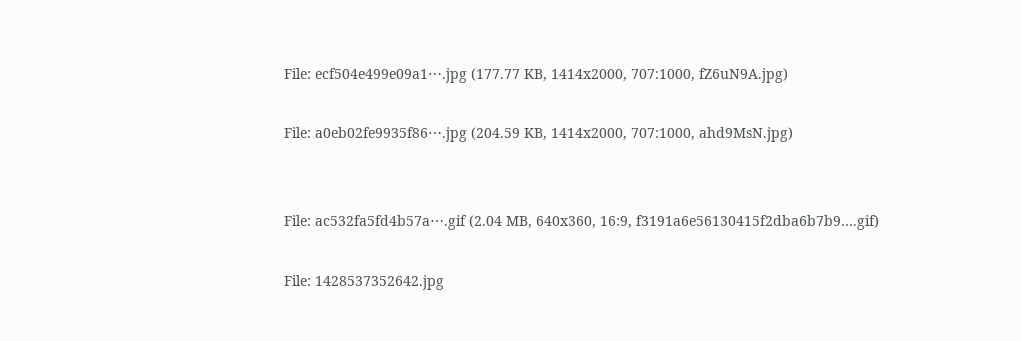File: ecf504e499e09a1⋯.jpg (177.77 KB, 1414x2000, 707:1000, fZ6uN9A.jpg)

File: a0eb02fe9935f86⋯.jpg (204.59 KB, 1414x2000, 707:1000, ahd9MsN.jpg)


File: ac532fa5fd4b57a⋯.gif (2.04 MB, 640x360, 16:9, f3191a6e56130415f2dba6b7b9….gif)

File: 1428537352642.jpg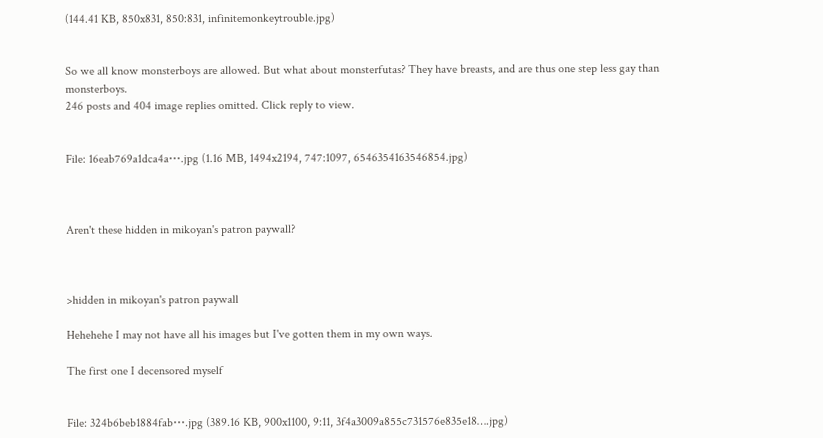(144.41 KB, 850x831, 850:831, infinitemonkeytrouble.jpg)


So we all know monsterboys are allowed. But what about monsterfutas? They have breasts, and are thus one step less gay than monsterboys.
246 posts and 404 image replies omitted. Click reply to view.


File: 16eab769a1dca4a⋯.jpg (1.16 MB, 1494x2194, 747:1097, 6546354163546854.jpg)



Aren't these hidden in mikoyan's patron paywall?



>hidden in mikoyan's patron paywall

Hehehehe I may not have all his images but I've gotten them in my own ways.

The first one I decensored myself


File: 324b6beb1884fab⋯.jpg (389.16 KB, 900x1100, 9:11, 3f4a3009a855c731576e835e18….jpg)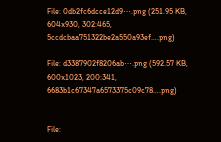File: 0db2fc6dcce12d9⋯.png (251.95 KB, 604x930, 302:465, 5ccdcbaa751322be2a550a93ef….png)

File: d3387902f8206ab⋯.png (592.57 KB, 600x1023, 200:341, 6683b1c67347a6573375c09c78….png)


File: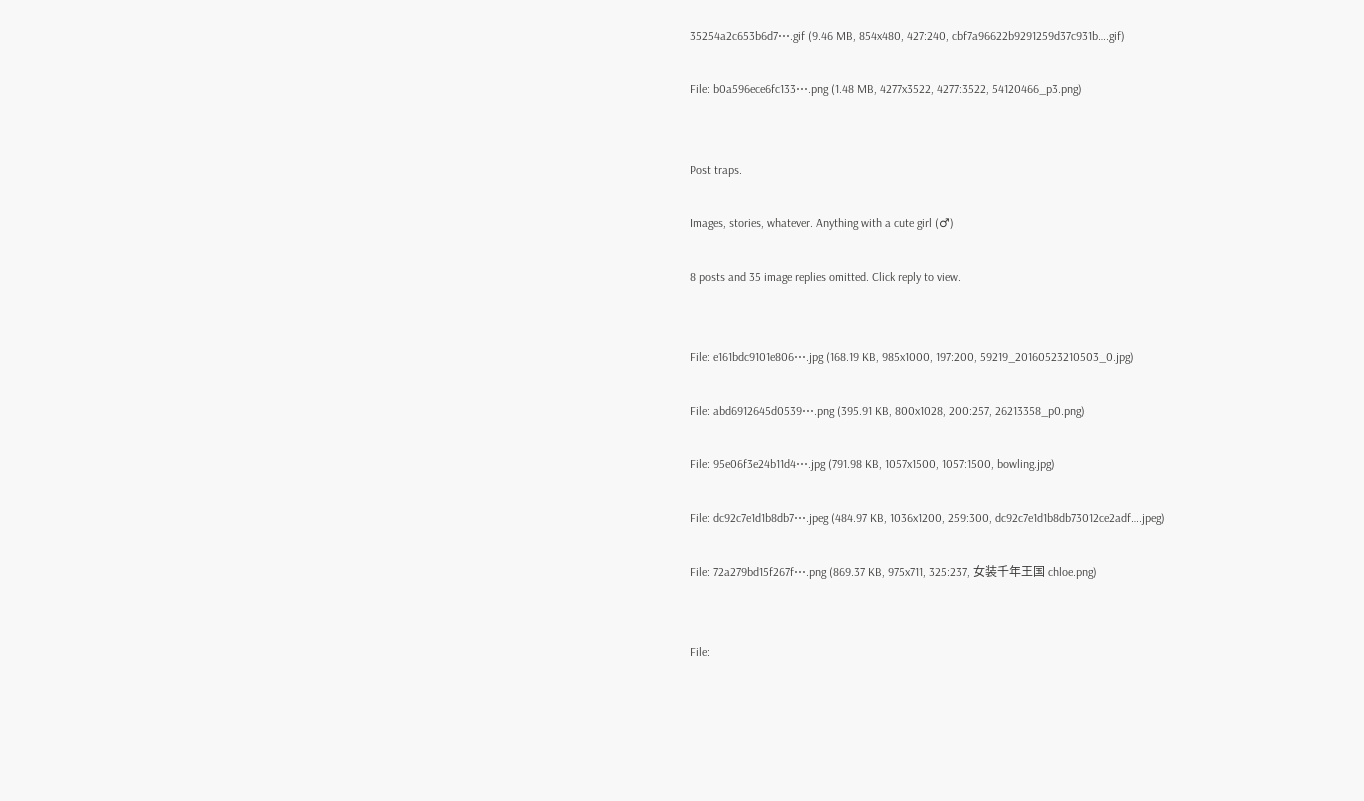35254a2c653b6d7⋯.gif (9.46 MB, 854x480, 427:240, cbf7a96622b9291259d37c931b….gif)

File: b0a596ece6fc133⋯.png (1.48 MB, 4277x3522, 4277:3522, 54120466_p3.png)


Post traps.

Images, stories, whatever. Anything with a cute girl (♂)

8 posts and 35 image replies omitted. Click reply to view.


File: e161bdc9101e806⋯.jpg (168.19 KB, 985x1000, 197:200, 59219_20160523210503_0.jpg)

File: abd6912645d0539⋯.png (395.91 KB, 800x1028, 200:257, 26213358_p0.png)

File: 95e06f3e24b11d4⋯.jpg (791.98 KB, 1057x1500, 1057:1500, bowling.jpg)

File: dc92c7e1d1b8db7⋯.jpeg (484.97 KB, 1036x1200, 259:300, dc92c7e1d1b8db73012ce2adf….jpeg)

File: 72a279bd15f267f⋯.png (869.37 KB, 975x711, 325:237, 女装千年王国 chloe.png)


File: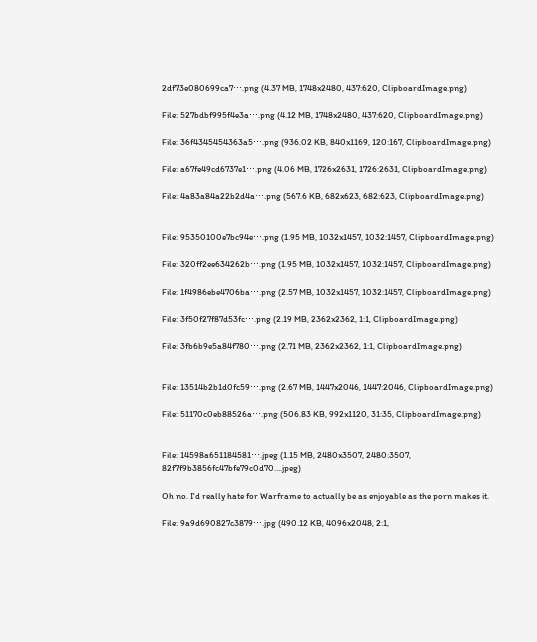2df73e080699ca7⋯.png (4.37 MB, 1748x2480, 437:620, ClipboardImage.png)

File: 527bdbf995f4e3a⋯.png (4.12 MB, 1748x2480, 437:620, ClipboardImage.png)

File: 36f4345454363a5⋯.png (936.02 KB, 840x1169, 120:167, ClipboardImage.png)

File: a67fe49cd6737e1⋯.png (4.06 MB, 1726x2631, 1726:2631, ClipboardImage.png)

File: 4a83a84a22b2d4a⋯.png (567.6 KB, 682x623, 682:623, ClipboardImage.png)


File: 95350100e7bc94e⋯.png (1.95 MB, 1032x1457, 1032:1457, ClipboardImage.png)

File: 320ff2ee634262b⋯.png (1.95 MB, 1032x1457, 1032:1457, ClipboardImage.png)

File: 1f4986ebe4706ba⋯.png (2.57 MB, 1032x1457, 1032:1457, ClipboardImage.png)

File: 3f50f27f87d53fc⋯.png (2.19 MB, 2362x2362, 1:1, ClipboardImage.png)

File: 3fb6b9e5a84f780⋯.png (2.71 MB, 2362x2362, 1:1, ClipboardImage.png)


File: 13514b2b1d0fc59⋯.png (2.67 MB, 1447x2046, 1447:2046, ClipboardImage.png)

File: 51170c0eb88526a⋯.png (506.83 KB, 992x1120, 31:35, ClipboardImage.png)


File: 14598a651184581⋯.jpeg (1.15 MB, 2480x3507, 2480:3507, 82f7f9b3856fc47bfe79c0d70….jpeg)

Oh no. I'd really hate for Warframe to actually be as enjoyable as the porn makes it.

File: 9a9d690827c3879⋯.jpg (490.12 KB, 4096x2048, 2:1,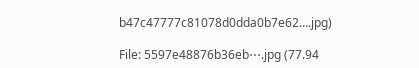b47c47777c81078d0dda0b7e62….jpg)

File: 5597e48876b36eb⋯.jpg (77.94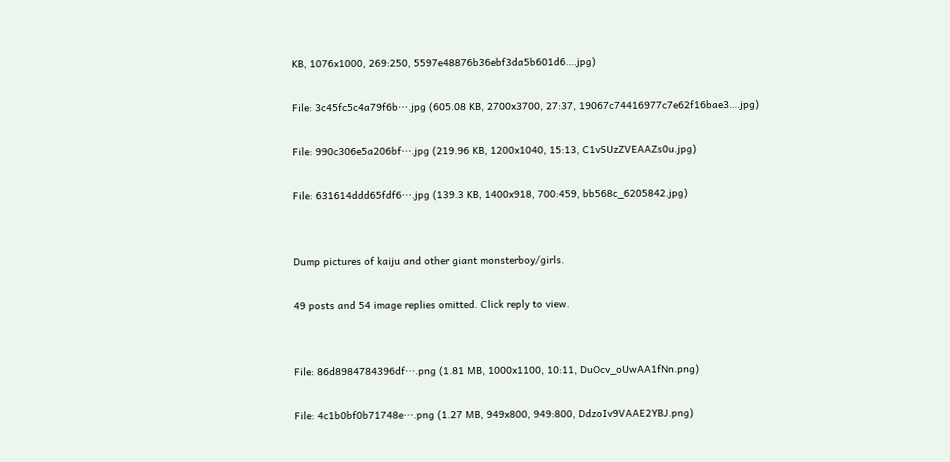KB, 1076x1000, 269:250, 5597e48876b36ebf3da5b601d6….jpg)

File: 3c45fc5c4a79f6b⋯.jpg (605.08 KB, 2700x3700, 27:37, 19067c74416977c7e62f16bae3….jpg)

File: 990c306e5a206bf⋯.jpg (219.96 KB, 1200x1040, 15:13, C1vSUzZVEAAZs0u.jpg)

File: 631614ddd65fdf6⋯.jpg (139.3 KB, 1400x918, 700:459, bb568c_6205842.jpg)


Dump pictures of kaiju and other giant monsterboy/girls.

49 posts and 54 image replies omitted. Click reply to view.


File: 86d8984784396df⋯.png (1.81 MB, 1000x1100, 10:11, DuOcv_oUwAA1fNn.png)

File: 4c1b0bf0b71748e⋯.png (1.27 MB, 949x800, 949:800, DdzoIv9VAAE2YBJ.png)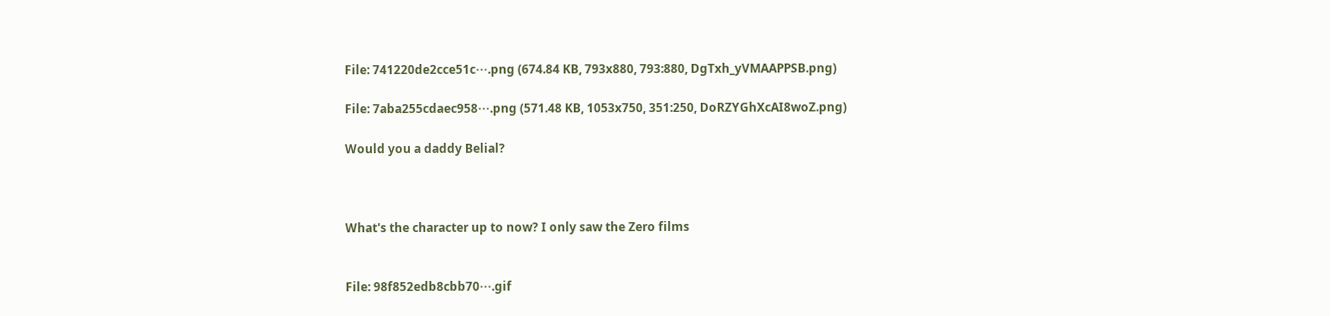File: 741220de2cce51c⋯.png (674.84 KB, 793x880, 793:880, DgTxh_yVMAAPPSB.png)

File: 7aba255cdaec958⋯.png (571.48 KB, 1053x750, 351:250, DoRZYGhXcAI8woZ.png)

Would you a daddy Belial?



What's the character up to now? I only saw the Zero films


File: 98f852edb8cbb70⋯.gif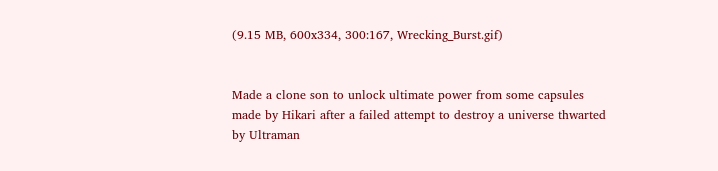(9.15 MB, 600x334, 300:167, Wrecking_Burst.gif)


Made a clone son to unlock ultimate power from some capsules made by Hikari after a failed attempt to destroy a universe thwarted by Ultraman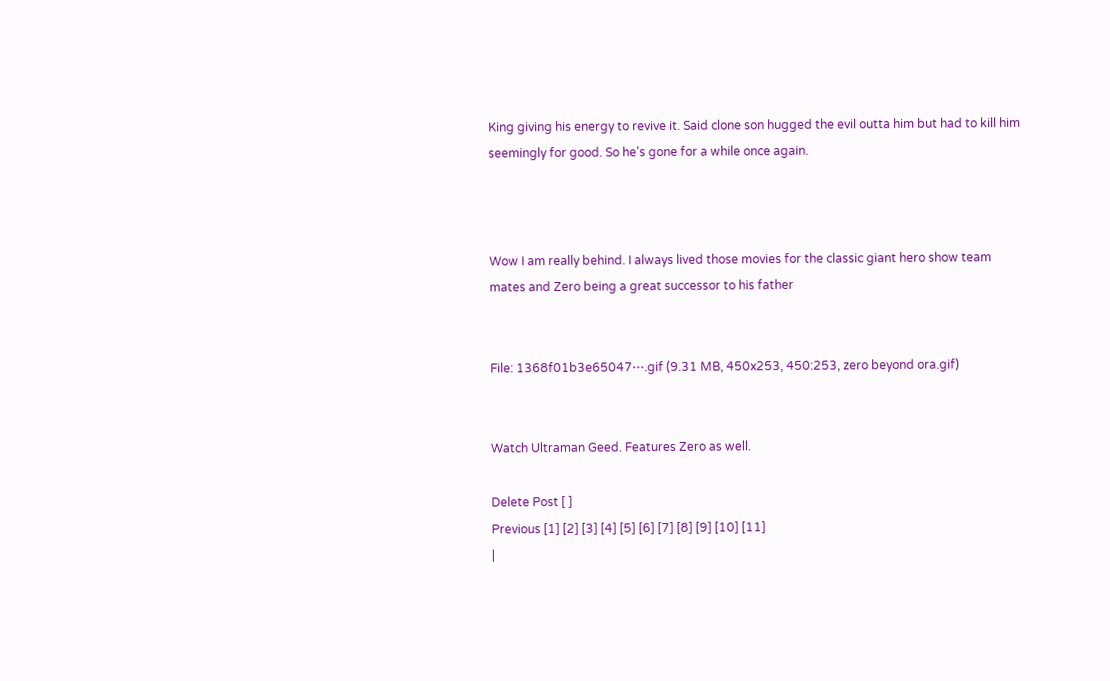King giving his energy to revive it. Said clone son hugged the evil outta him but had to kill him seemingly for good. So he's gone for a while once again.



Wow I am really behind. I always lived those movies for the classic giant hero show team mates and Zero being a great successor to his father


File: 1368f01b3e65047⋯.gif (9.31 MB, 450x253, 450:253, zero beyond ora.gif)


Watch Ultraman Geed. Features Zero as well.

Delete Post [ ]
Previous [1] [2] [3] [4] [5] [6] [7] [8] [9] [10] [11]
|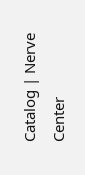Catalog | Nerve Center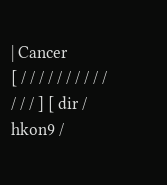| Cancer
[ / / / / / / / / / / / / / ] [ dir / hkon9 /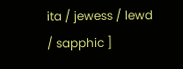ita / jewess / lewd / sapphic ]